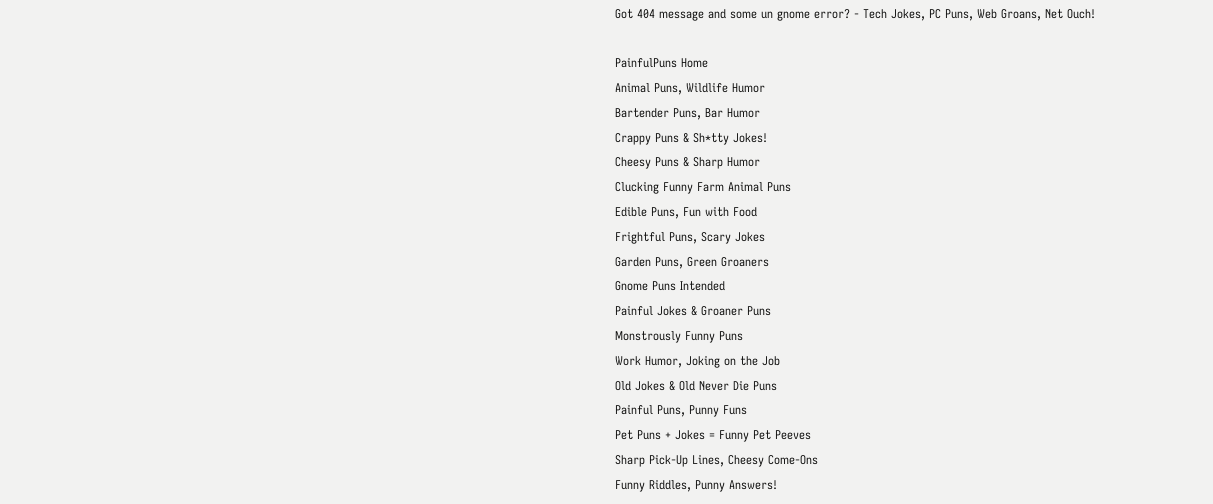Got 404 message and some un gnome error? - Tech Jokes, PC Puns, Web Groans, Net Ouch!

PainfulPuns Home
Animal Puns, Wildlife Humor
Bartender Puns, Bar Humor
Crappy Puns & Sh*tty Jokes!
Cheesy Puns & Sharp Humor
Clucking Funny Farm Animal Puns
Edible Puns, Fun with Food
Frightful Puns, Scary Jokes
Garden Puns, Green Groaners
Gnome Puns Intended
Painful Jokes & Groaner Puns
Monstrously Funny Puns
Work Humor, Joking on the Job
Old Jokes & Old Never Die Puns
Painful Puns, Punny Funs
Pet Puns + Jokes = Funny Pet Peeves
Sharp Pick-Up Lines, Cheesy Come-Ons
Funny Riddles, Punny Answers!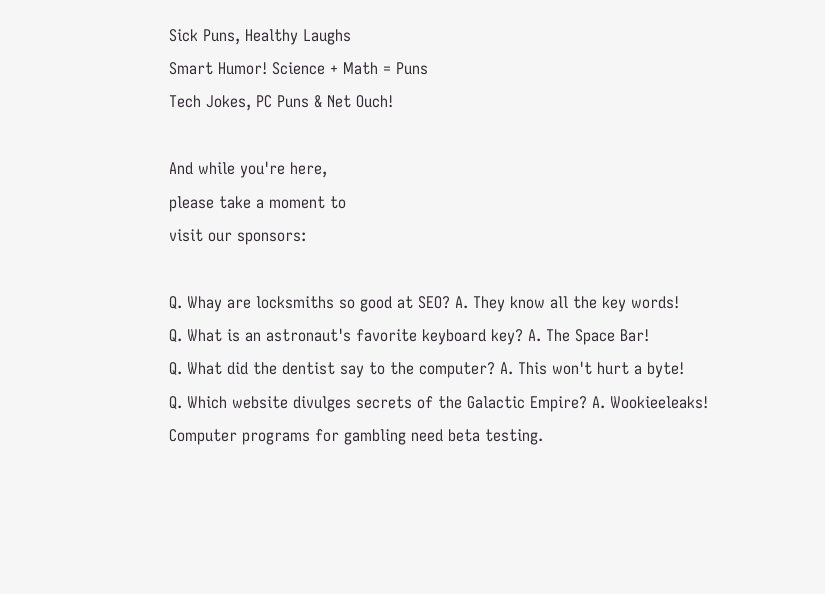Sick Puns, Healthy Laughs
Smart Humor! Science + Math = Puns
Tech Jokes, PC Puns & Net Ouch!

And while you're here,
please take a moment to
visit our sponsors:

Q. Whay are locksmiths so good at SEO? A. They know all the key words!
Q. What is an astronaut's favorite keyboard key? A. The Space Bar!
Q. What did the dentist say to the computer? A. This won't hurt a byte!
Q. Which website divulges secrets of the Galactic Empire? A. Wookieeleaks!
Computer programs for gambling need beta testing.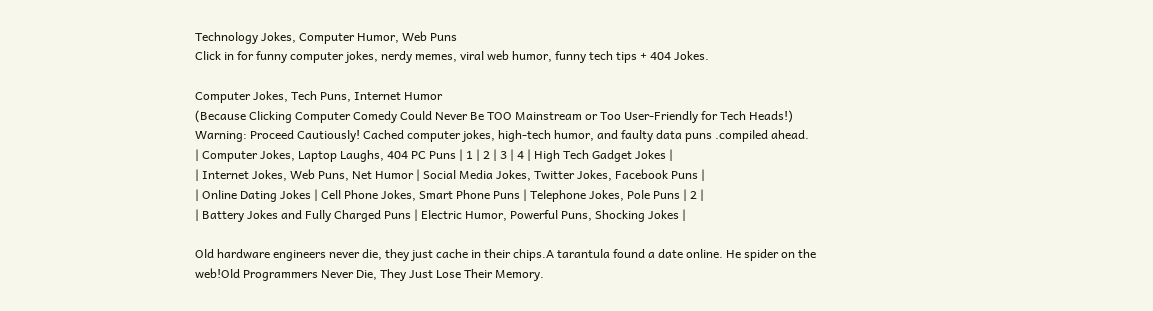Technology Jokes, Computer Humor, Web Puns
Click in for funny computer jokes, nerdy memes, viral web humor, funny tech tips + 404 Jokes.

Computer Jokes, Tech Puns, Internet Humor
(Because Clicking Computer Comedy Could Never Be TOO Mainstream or Too User-Friendly for Tech Heads!)
Warning: Proceed Cautiously! Cached computer jokes, high-tech humor, and faulty data puns .compiled ahead.
| Computer Jokes, Laptop Laughs, 404 PC Puns | 1 | 2 | 3 | 4 | High Tech Gadget Jokes |
| Internet Jokes, Web Puns, Net Humor | Social Media Jokes, Twitter Jokes, Facebook Puns |
| Online Dating Jokes | Cell Phone Jokes, Smart Phone Puns | Telephone Jokes, Pole Puns | 2 |
| Battery Jokes and Fully Charged Puns | Electric Humor, Powerful Puns, Shocking Jokes |

Old hardware engineers never die, they just cache in their chips.A tarantula found a date online. He spider on the web!Old Programmers Never Die, They Just Lose Their Memory.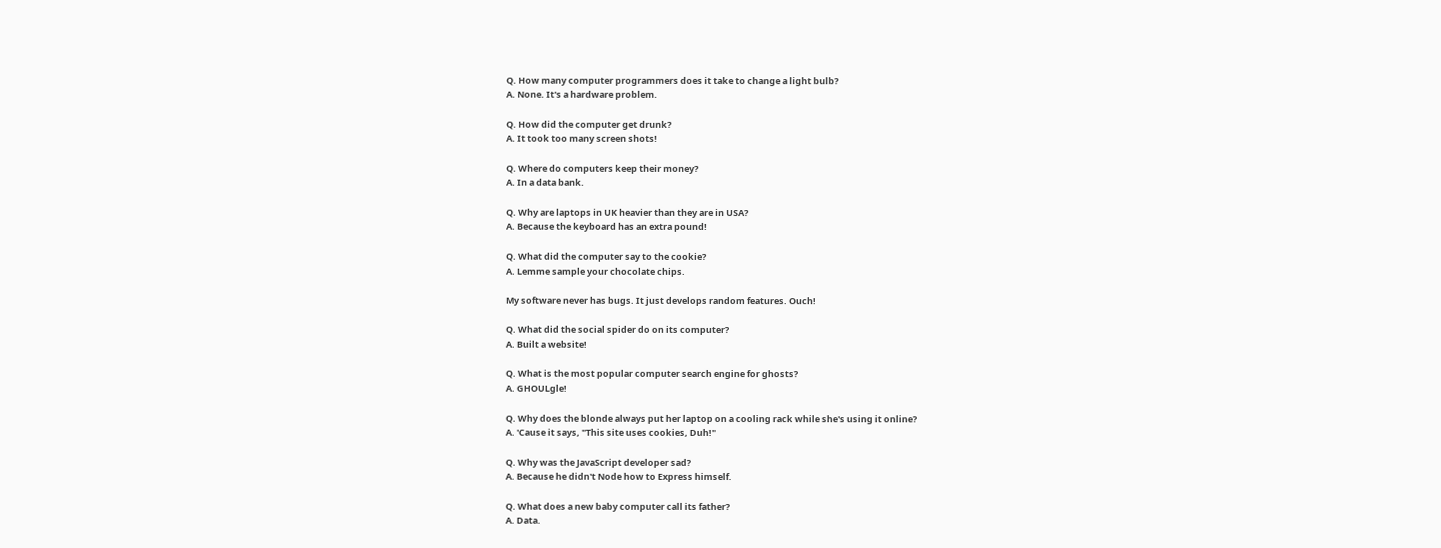Q. How many computer programmers does it take to change a light bulb?
A. None. It's a hardware problem.

Q. How did the computer get drunk?
A. It took too many screen shots!

Q. Where do computers keep their money?
A. In a data bank.

Q. Why are laptops in UK heavier than they are in USA?
A. Because the keyboard has an extra pound!

Q. What did the computer say to the cookie?
A. Lemme sample your chocolate chips.

My software never has bugs. It just develops random features. Ouch!

Q. What did the social spider do on its computer?
A. Built a website!

Q. What is the most popular computer search engine for ghosts?
A. GHOULgle!

Q. Why does the blonde always put her laptop on a cooling rack while she's using it online?
A. 'Cause it says, "This site uses cookies, Duh!"

Q. Why was the JavaScript developer sad?
A. Because he didn't Node how to Express himself.

Q. What does a new baby computer call its father?
A. Data.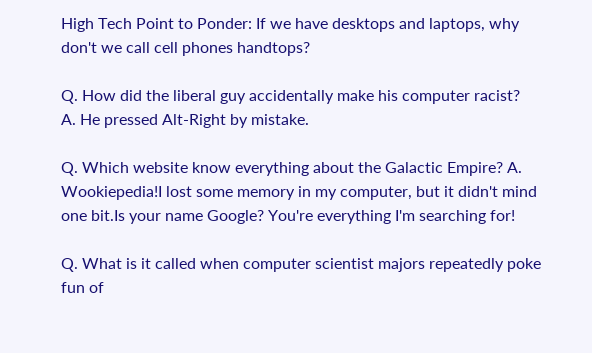High Tech Point to Ponder: If we have desktops and laptops, why don't we call cell phones handtops?

Q. How did the liberal guy accidentally make his computer racist?
A. He pressed Alt-Right by mistake.

Q. Which website know everything about the Galactic Empire? A. Wookiepedia!I lost some memory in my computer, but it didn't mind one bit.Is your name Google? You're everything I'm searching for!

Q. What is it called when computer scientist majors repeatedly poke fun of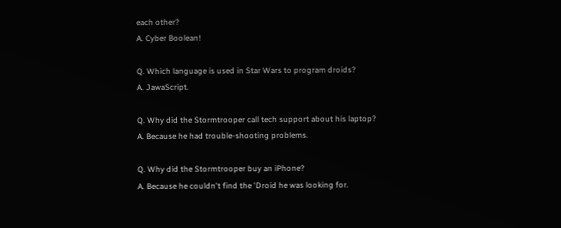each other?
A. Cyber Boolean!

Q. Which language is used in Star Wars to program droids?
A. JawaScript.

Q. Why did the Stormtrooper call tech support about his laptop?
A. Because he had trouble-shooting problems.

Q. Why did the Stormtrooper buy an iPhone?
A. Because he couldn't find the 'Droid he was looking for.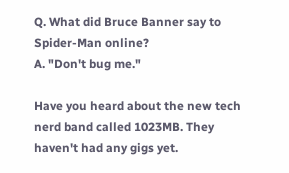Q. What did Bruce Banner say to Spider-Man online?
A. "Don't bug me."

Have you heard about the new tech nerd band called 1023MB. They haven't had any gigs yet.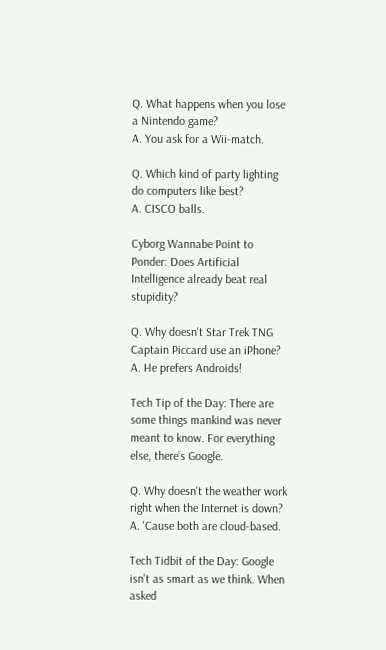Q. What happens when you lose a Nintendo game?
A. You ask for a Wii-match.

Q. Which kind of party lighting do computers like best?
A. CISCO balls.

Cyborg Wannabe Point to Ponder: Does Artificial Intelligence already beat real stupidity?

Q. Why doesn't Star Trek TNG Captain Piccard use an iPhone?
A. He prefers Androids!

Tech Tip of the Day: There are some things mankind was never meant to know. For everything else, there’s Google.

Q. Why doesn't the weather work right when the Internet is down?
A. 'Cause both are cloud-based.

Tech Tidbit of the Day: Google isn't as smart as we think. When asked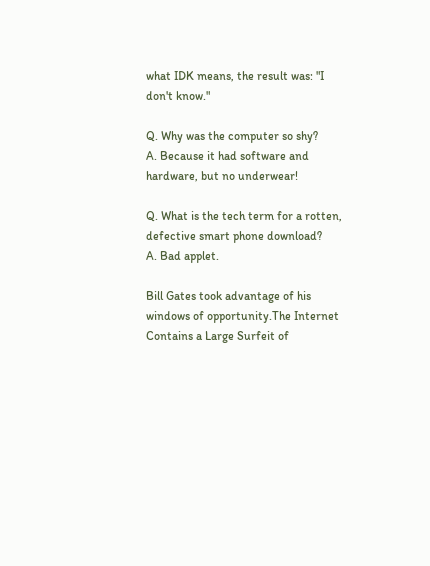what IDK means, the result was: "I don't know."

Q. Why was the computer so shy?
A. Because it had software and hardware, but no underwear!

Q. What is the tech term for a rotten, defective smart phone download?
A. Bad applet.

Bill Gates took advantage of his windows of opportunity.The Internet Contains a Large Surfeit of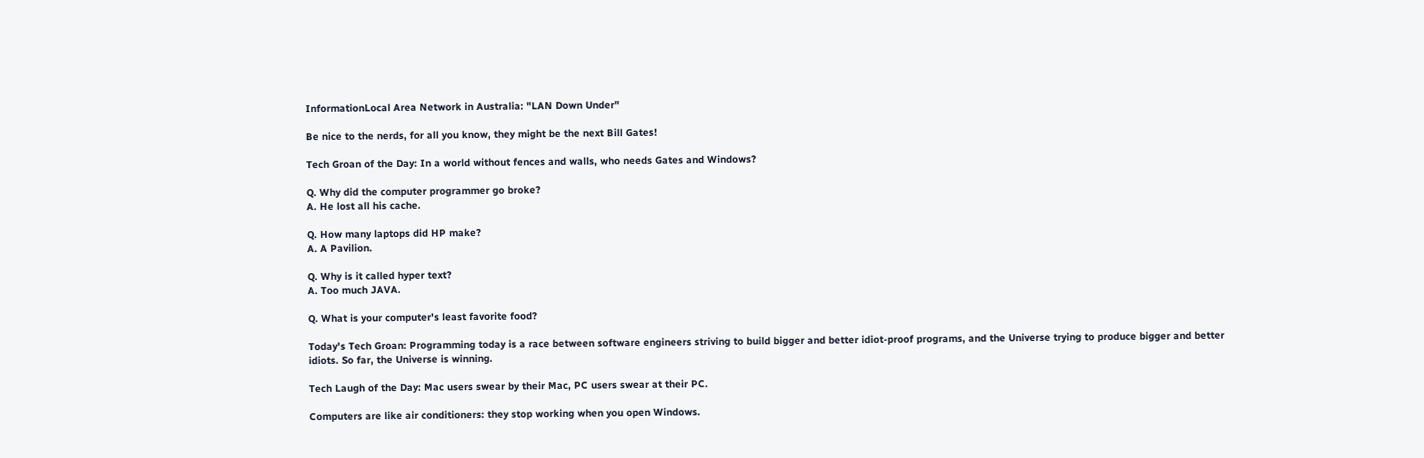InformationLocal Area Network in Australia: "LAN Down Under"

Be nice to the nerds, for all you know, they might be the next Bill Gates!

Tech Groan of the Day: In a world without fences and walls, who needs Gates and Windows?

Q. Why did the computer programmer go broke?
A. He lost all his cache.

Q. How many laptops did HP make?
A. A Pavilion.

Q. Why is it called hyper text?
A. Too much JAVA.

Q. What is your computer's least favorite food?

Today's Tech Groan: Programming today is a race between software engineers striving to build bigger and better idiot-proof programs, and the Universe trying to produce bigger and better idiots. So far, the Universe is winning.

Tech Laugh of the Day: Mac users swear by their Mac, PC users swear at their PC.

Computers are like air conditioners: they stop working when you open Windows.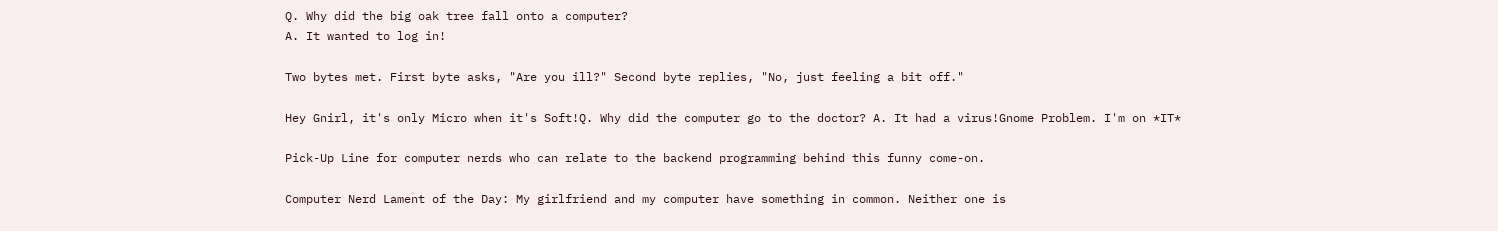Q. Why did the big oak tree fall onto a computer?
A. It wanted to log in!

Two bytes met. First byte asks, "Are you ill?" Second byte replies, "No, just feeling a bit off."

Hey Gnirl, it's only Micro when it's Soft!Q. Why did the computer go to the doctor? A. It had a virus!Gnome Problem. I'm on *IT*

Pick-Up Line for computer nerds who can relate to the backend programming behind this funny come-on.

Computer Nerd Lament of the Day: My girlfriend and my computer have something in common. Neither one is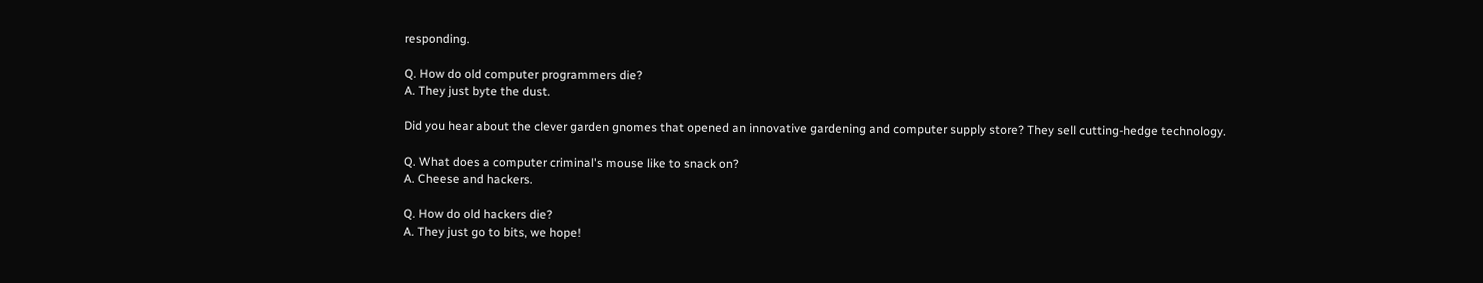responding.

Q. How do old computer programmers die?
A. They just byte the dust.

Did you hear about the clever garden gnomes that opened an innovative gardening and computer supply store? They sell cutting-hedge technology.

Q. What does a computer criminal's mouse like to snack on?
A. Cheese and hackers.

Q. How do old hackers die?
A. They just go to bits, we hope!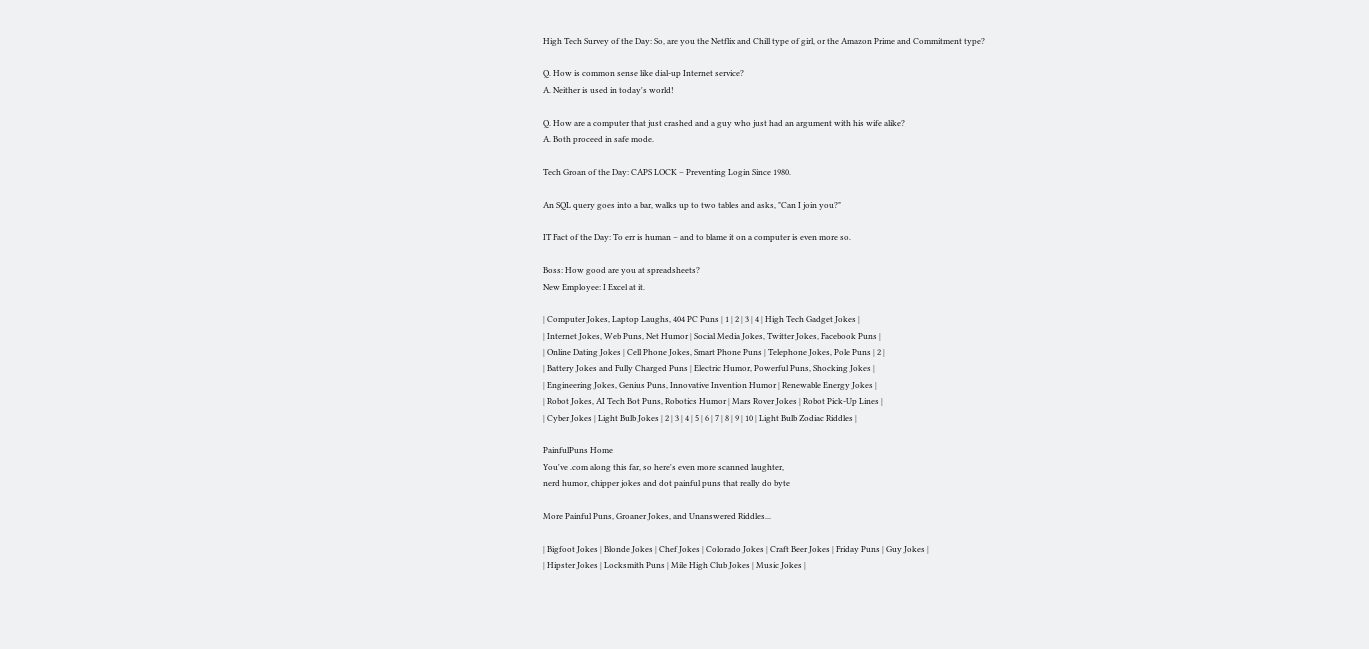High Tech Survey of the Day: So, are you the Netflix and Chill type of girl, or the Amazon Prime and Commitment type?

Q. How is common sense like dial-up Internet service?
A. Neither is used in today's world!

Q. How are a computer that just crashed and a guy who just had an argument with his wife alike?
A. Both proceed in safe mode.

Tech Groan of the Day: CAPS LOCK – Preventing Login Since 1980.

An SQL query goes into a bar, walks up to two tables and asks, "Can I join you?"

IT Fact of the Day: To err is human – and to blame it on a computer is even more so.

Boss: How good are you at spreadsheets?
New Employee: I Excel at it.

| Computer Jokes, Laptop Laughs, 404 PC Puns | 1 | 2 | 3 | 4 | High Tech Gadget Jokes |
| Internet Jokes, Web Puns, Net Humor | Social Media Jokes, Twitter Jokes, Facebook Puns |
| Online Dating Jokes | Cell Phone Jokes, Smart Phone Puns | Telephone Jokes, Pole Puns | 2 |
| Battery Jokes and Fully Charged Puns | Electric Humor, Powerful Puns, Shocking Jokes |
| Engineering Jokes, Genius Puns, Innovative Invention Humor | Renewable Energy Jokes |
| Robot Jokes, AI Tech Bot Puns, Robotics Humor | Mars Rover Jokes | Robot Pick-Up Lines |
| Cyber Jokes | Light Bulb Jokes | 2 | 3 | 4 | 5 | 6 | 7 | 8 | 9 | 10 | Light Bulb Zodiac Riddles |

PainfulPuns Home
You've .com along this far, so here's even more scanned laughter,
nerd humor, chipper jokes and dot painful puns that really do byte

More Painful Puns, Groaner Jokes, and Unanswered Riddles...

| Bigfoot Jokes | Blonde Jokes | Chef Jokes | Colorado Jokes | Craft Beer Jokes | Friday Puns | Guy Jokes |
| Hipster Jokes | Locksmith Puns | Mile High Club Jokes | Music Jokes |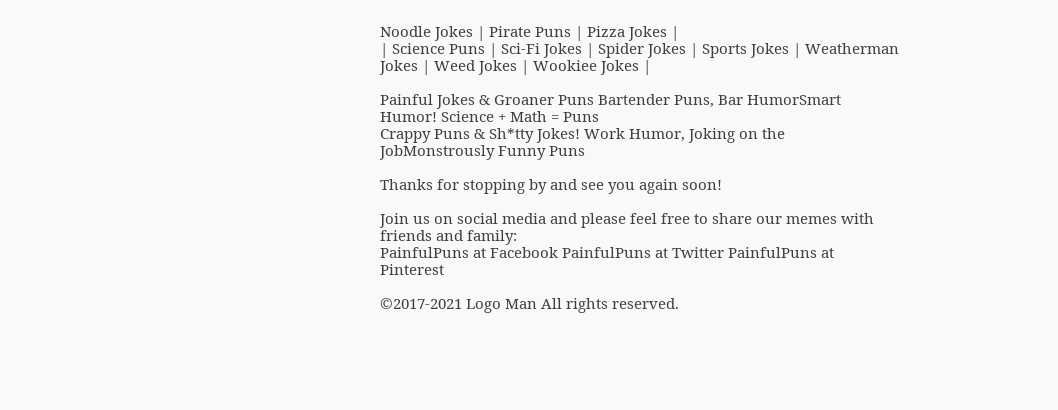Noodle Jokes | Pirate Puns | Pizza Jokes |
| Science Puns | Sci-Fi Jokes | Spider Jokes | Sports Jokes | Weatherman Jokes | Weed Jokes | Wookiee Jokes |

Painful Jokes & Groaner Puns Bartender Puns, Bar HumorSmart Humor! Science + Math = Puns
Crappy Puns & Sh*tty Jokes! Work Humor, Joking on the JobMonstrously Funny Puns

Thanks for stopping by and see you again soon!

Join us on social media and please feel free to share our memes with friends and family:
PainfulPuns at Facebook PainfulPuns at Twitter PainfulPuns at Pinterest

©2017-2021 Logo Man All rights reserved.